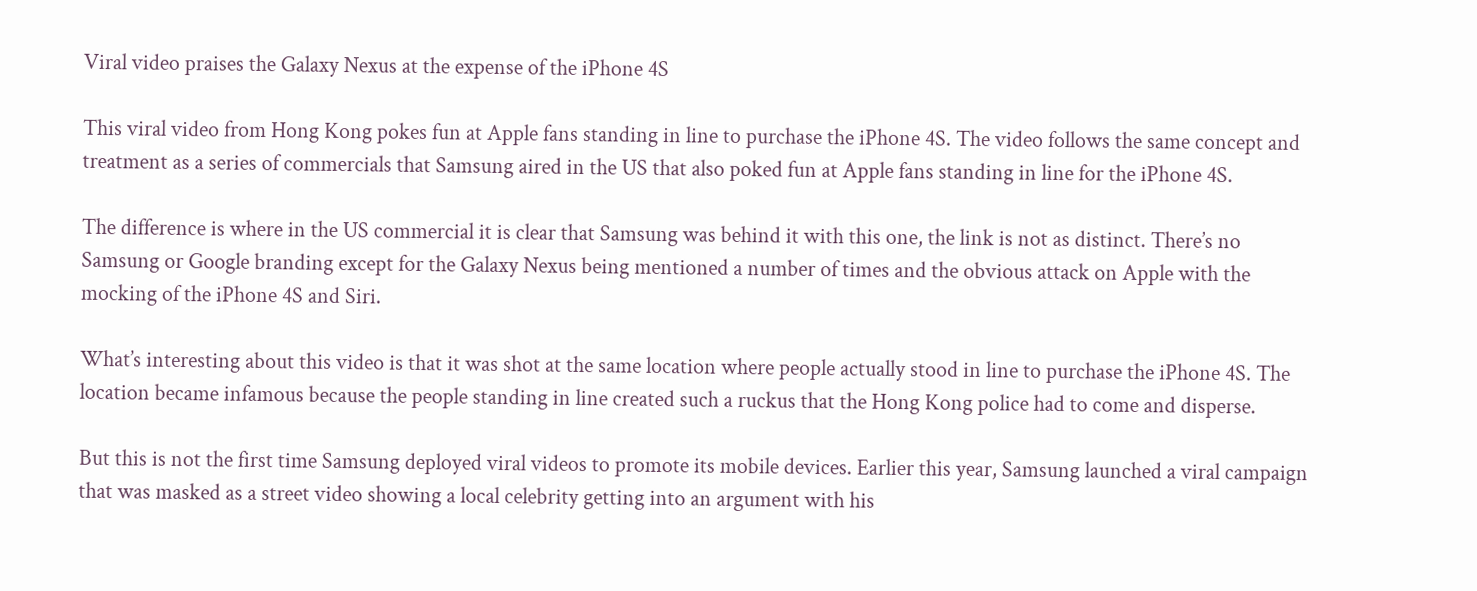Viral video praises the Galaxy Nexus at the expense of the iPhone 4S

This viral video from Hong Kong pokes fun at Apple fans standing in line to purchase the iPhone 4S. The video follows the same concept and treatment as a series of commercials that Samsung aired in the US that also poked fun at Apple fans standing in line for the iPhone 4S.

The difference is where in the US commercial it is clear that Samsung was behind it with this one, the link is not as distinct. There’s no Samsung or Google branding except for the Galaxy Nexus being mentioned a number of times and the obvious attack on Apple with the mocking of the iPhone 4S and Siri.

What’s interesting about this video is that it was shot at the same location where people actually stood in line to purchase the iPhone 4S. The location became infamous because the people standing in line created such a ruckus that the Hong Kong police had to come and disperse.

But this is not the first time Samsung deployed viral videos to promote its mobile devices. Earlier this year, Samsung launched a viral campaign that was masked as a street video showing a local celebrity getting into an argument with his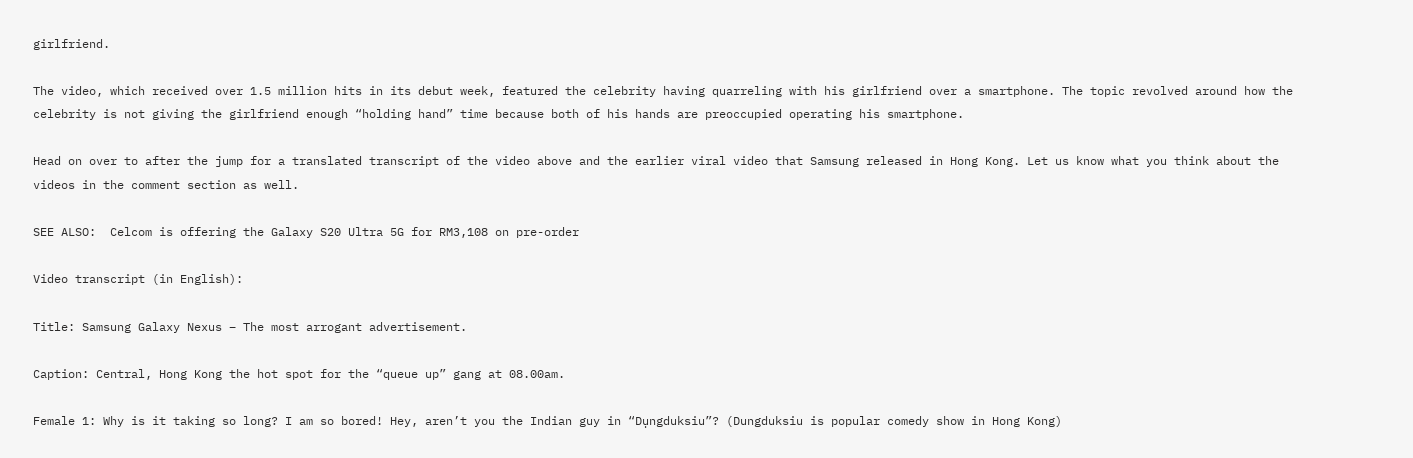girlfriend.

The video, which received over 1.5 million hits in its debut week, featured the celebrity having quarreling with his girlfriend over a smartphone. The topic revolved around how the celebrity is not giving the girlfriend enough “holding hand” time because both of his hands are preoccupied operating his smartphone.

Head on over to after the jump for a translated transcript of the video above and the earlier viral video that Samsung released in Hong Kong. Let us know what you think about the videos in the comment section as well.

SEE ALSO:  Celcom is offering the Galaxy S20 Ultra 5G for RM3,108 on pre-order

Video transcript (in English):

Title: Samsung Galaxy Nexus – The most arrogant advertisement.

Caption: Central, Hong Kong the hot spot for the “queue up” gang at 08.00am.

Female 1: Why is it taking so long? I am so bored! Hey, aren’t you the Indian guy in “Dụngduksiu”? (Dungduksiu is popular comedy show in Hong Kong)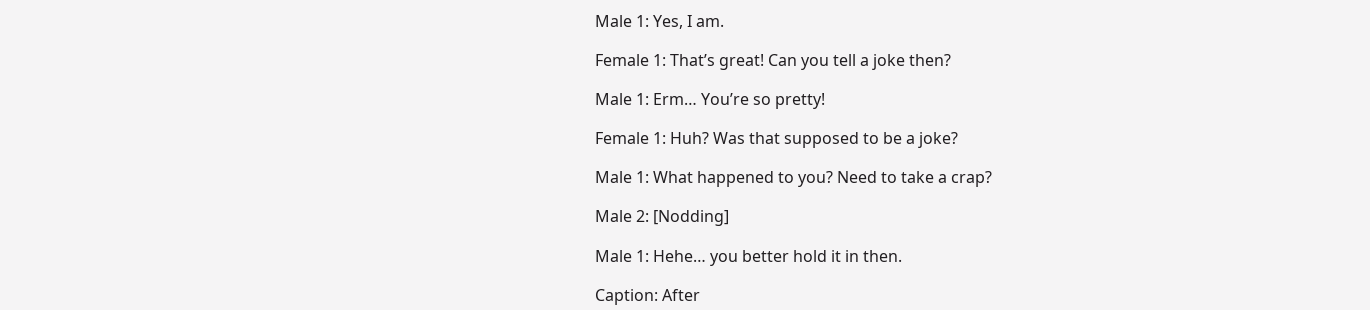Male 1: Yes, I am.

Female 1: That’s great! Can you tell a joke then?

Male 1: Erm… You’re so pretty!

Female 1: Huh? Was that supposed to be a joke?

Male 1: What happened to you? Need to take a crap?

Male 2: [Nodding]

Male 1: Hehe… you better hold it in then.

Caption: After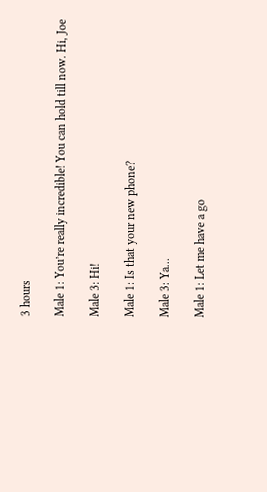3 hours

Male 1: You’re really incredible! You can hold till now. Hi, Joe

Male 3: Hi!

Male 1: Is that your new phone?

Male 3: Ya…

Male 1: Let me have a go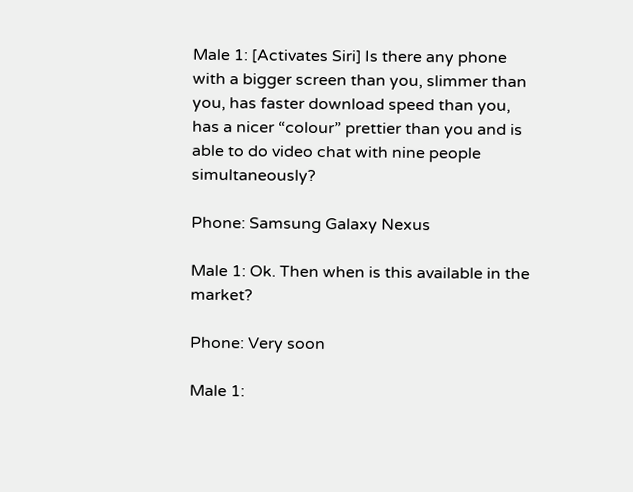Male 1: [Activates Siri] Is there any phone with a bigger screen than you, slimmer than you, has faster download speed than you, has a nicer “colour” prettier than you and is able to do video chat with nine people simultaneously?

Phone: Samsung Galaxy Nexus

Male 1: Ok. Then when is this available in the market?

Phone: Very soon

Male 1: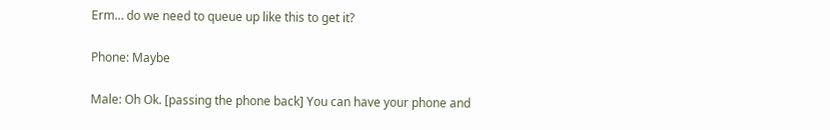Erm… do we need to queue up like this to get it?

Phone: Maybe

Male: Oh Ok. [passing the phone back] You can have your phone and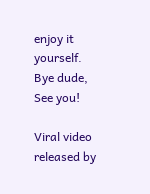enjoy it yourself. Bye dude, See you!

Viral video released by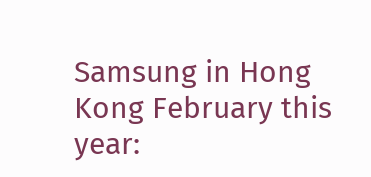Samsung in Hong Kong February this year: